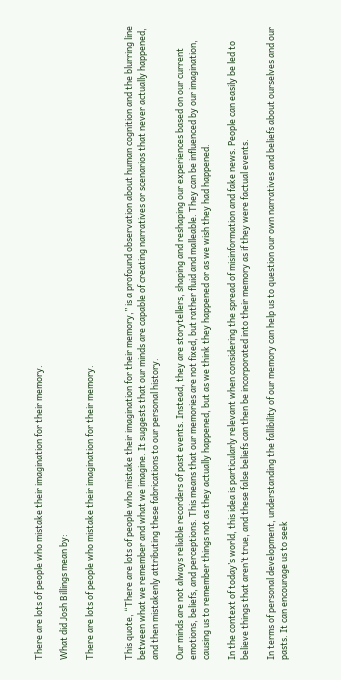There are lots of people who mistake their imagination for their memory.

What did Josh Billings mean by:

There are lots of people who mistake their imagination for their memory.


This quote, “There are lots of people who mistake their imagination for their memory,” is a profound observation about human cognition and the blurring line between what we remember and what we imagine. It suggests that our minds are capable of creating narratives or scenarios that never actually happened, and then mistakenly attributing these fabrications to our personal history.

Our minds are not always reliable recorders of past events. Instead, they are storytellers, shaping and reshaping our experiences based on our current emotions, beliefs, and perceptions. This means that our memories are not fixed, but rather fluid and malleable. They can be influenced by our imagination, causing us to remember things not as they actually happened, but as we think they happened or as we wish they had happened.

In the context of today’s world, this idea is particularly relevant when considering the spread of misinformation and fake news. People can easily be led to believe things that aren’t true, and these false beliefs can then be incorporated into their memory as if they were factual events.

In terms of personal development, understanding the fallibility of our memory can help us to question our own narratives and beliefs about ourselves and our pasts. It can encourage us to seek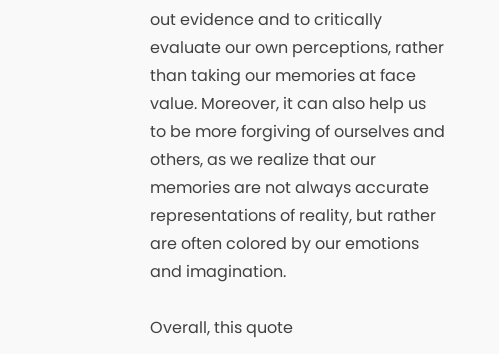out evidence and to critically evaluate our own perceptions, rather than taking our memories at face value. Moreover, it can also help us to be more forgiving of ourselves and others, as we realize that our memories are not always accurate representations of reality, but rather are often colored by our emotions and imagination.

Overall, this quote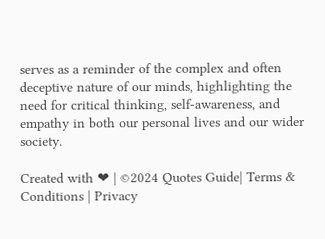serves as a reminder of the complex and often deceptive nature of our minds, highlighting the need for critical thinking, self-awareness, and empathy in both our personal lives and our wider society.

Created with ❤ | ©2024 Quotes Guide| Terms & Conditions | Privacy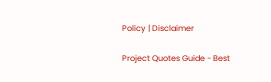Policy | Disclaimer

Project Quotes Guide - Best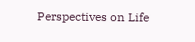Perspectives on Life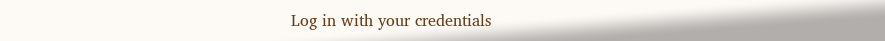Log in with your credentials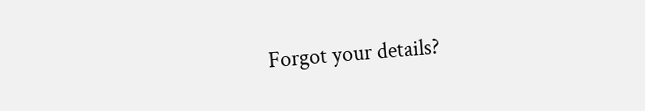Forgot your details?